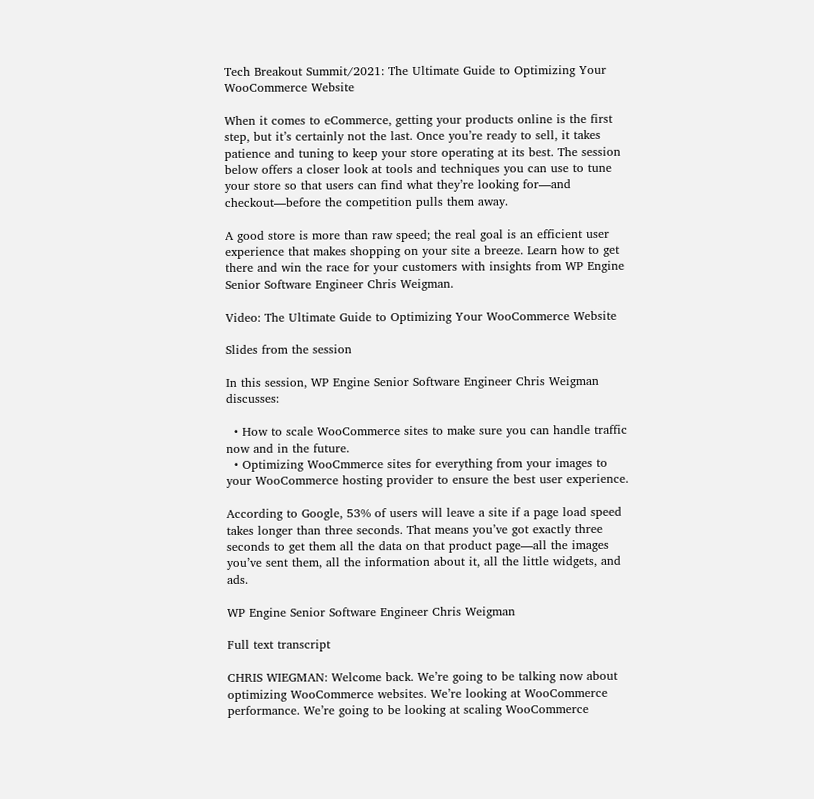Tech Breakout Summit/2021: The Ultimate Guide to Optimizing Your WooCommerce Website

When it comes to eCommerce, getting your products online is the first step, but it’s certainly not the last. Once you’re ready to sell, it takes patience and tuning to keep your store operating at its best. The session below offers a closer look at tools and techniques you can use to tune your store so that users can find what they’re looking for—and checkout—before the competition pulls them away.

A good store is more than raw speed; the real goal is an efficient user experience that makes shopping on your site a breeze. Learn how to get there and win the race for your customers with insights from WP Engine Senior Software Engineer Chris Weigman.

Video: The Ultimate Guide to Optimizing Your WooCommerce Website

Slides from the session

In this session, WP Engine Senior Software Engineer Chris Weigman discusses:

  • How to scale WooCommerce sites to make sure you can handle traffic now and in the future.
  • Optimizing WooCmmerce sites for everything from your images to your WooCommerce hosting provider to ensure the best user experience.

According to Google, 53% of users will leave a site if a page load speed takes longer than three seconds. That means you’ve got exactly three seconds to get them all the data on that product page—all the images you’ve sent them, all the information about it, all the little widgets, and ads.

WP Engine Senior Software Engineer Chris Weigman

Full text transcript

CHRIS WIEGMAN: Welcome back. We’re going to be talking now about optimizing WooCommerce websites. We’re looking at WooCommerce performance. We’re going to be looking at scaling WooCommerce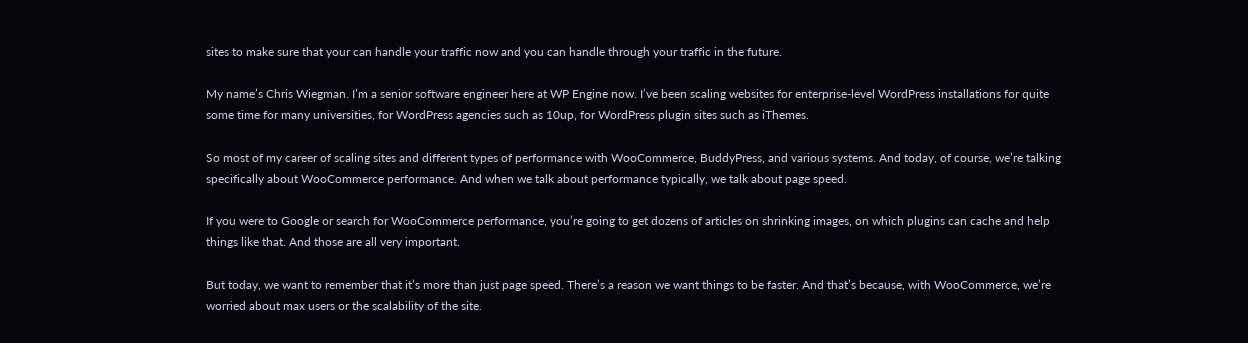sites to make sure that your can handle your traffic now and you can handle through your traffic in the future.

My name’s Chris Wiegman. I’m a senior software engineer here at WP Engine now. I’ve been scaling websites for enterprise-level WordPress installations for quite some time for many universities, for WordPress agencies such as 10up, for WordPress plugin sites such as iThemes.

So most of my career of scaling sites and different types of performance with WooCommerce, BuddyPress, and various systems. And today, of course, we’re talking specifically about WooCommerce performance. And when we talk about performance typically, we talk about page speed.

If you were to Google or search for WooCommerce performance, you’re going to get dozens of articles on shrinking images, on which plugins can cache and help things like that. And those are all very important.

But today, we want to remember that it’s more than just page speed. There’s a reason we want things to be faster. And that’s because, with WooCommerce, we’re worried about max users or the scalability of the site.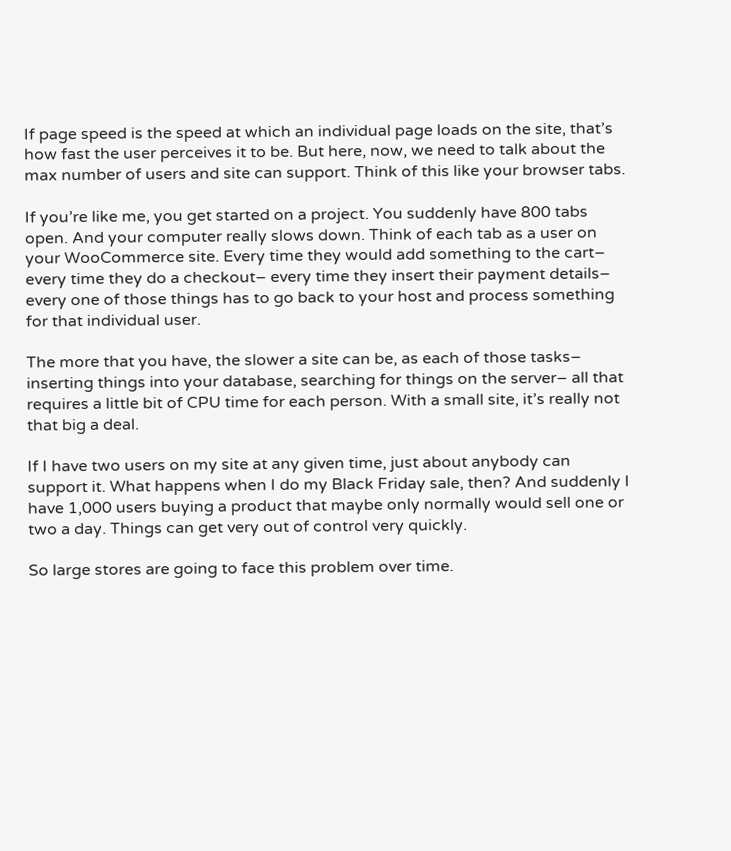If page speed is the speed at which an individual page loads on the site, that’s how fast the user perceives it to be. But here, now, we need to talk about the max number of users and site can support. Think of this like your browser tabs.

If you’re like me, you get started on a project. You suddenly have 800 tabs open. And your computer really slows down. Think of each tab as a user on your WooCommerce site. Every time they would add something to the cart– every time they do a checkout– every time they insert their payment details– every one of those things has to go back to your host and process something for that individual user.

The more that you have, the slower a site can be, as each of those tasks– inserting things into your database, searching for things on the server– all that requires a little bit of CPU time for each person. With a small site, it’s really not that big a deal.

If I have two users on my site at any given time, just about anybody can support it. What happens when I do my Black Friday sale, then? And suddenly I have 1,000 users buying a product that maybe only normally would sell one or two a day. Things can get very out of control very quickly.

So large stores are going to face this problem over time.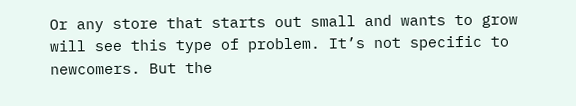Or any store that starts out small and wants to grow will see this type of problem. It’s not specific to newcomers. But the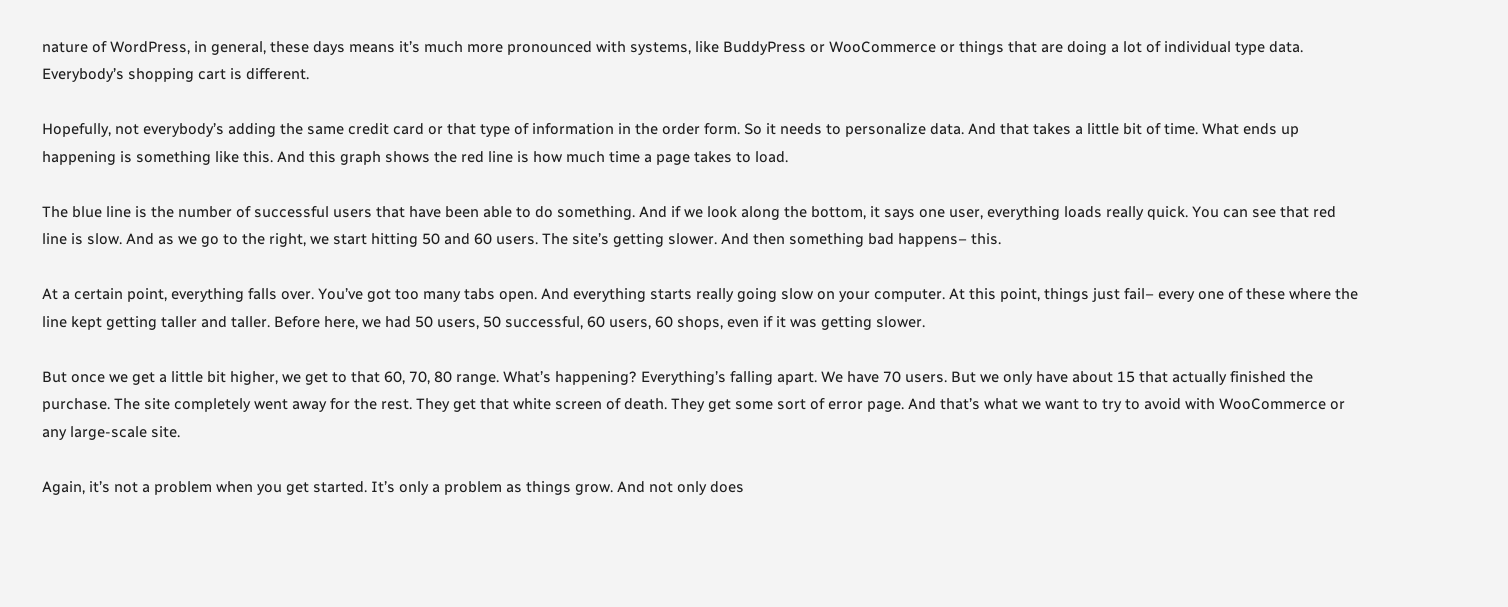nature of WordPress, in general, these days means it’s much more pronounced with systems, like BuddyPress or WooCommerce or things that are doing a lot of individual type data. Everybody’s shopping cart is different.

Hopefully, not everybody’s adding the same credit card or that type of information in the order form. So it needs to personalize data. And that takes a little bit of time. What ends up happening is something like this. And this graph shows the red line is how much time a page takes to load.

The blue line is the number of successful users that have been able to do something. And if we look along the bottom, it says one user, everything loads really quick. You can see that red line is slow. And as we go to the right, we start hitting 50 and 60 users. The site’s getting slower. And then something bad happens– this.

At a certain point, everything falls over. You’ve got too many tabs open. And everything starts really going slow on your computer. At this point, things just fail– every one of these where the line kept getting taller and taller. Before here, we had 50 users, 50 successful, 60 users, 60 shops, even if it was getting slower.

But once we get a little bit higher, we get to that 60, 70, 80 range. What’s happening? Everything’s falling apart. We have 70 users. But we only have about 15 that actually finished the purchase. The site completely went away for the rest. They get that white screen of death. They get some sort of error page. And that’s what we want to try to avoid with WooCommerce or any large-scale site.

Again, it’s not a problem when you get started. It’s only a problem as things grow. And not only does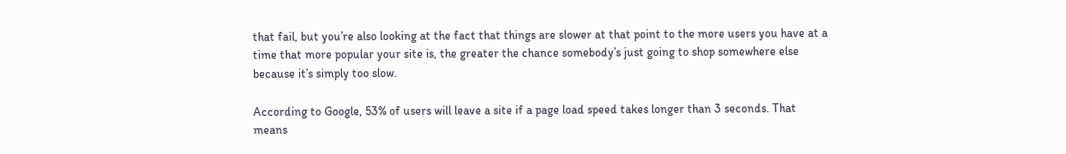that fail, but you’re also looking at the fact that things are slower at that point to the more users you have at a time that more popular your site is, the greater the chance somebody’s just going to shop somewhere else because it’s simply too slow.

According to Google, 53% of users will leave a site if a page load speed takes longer than 3 seconds. That means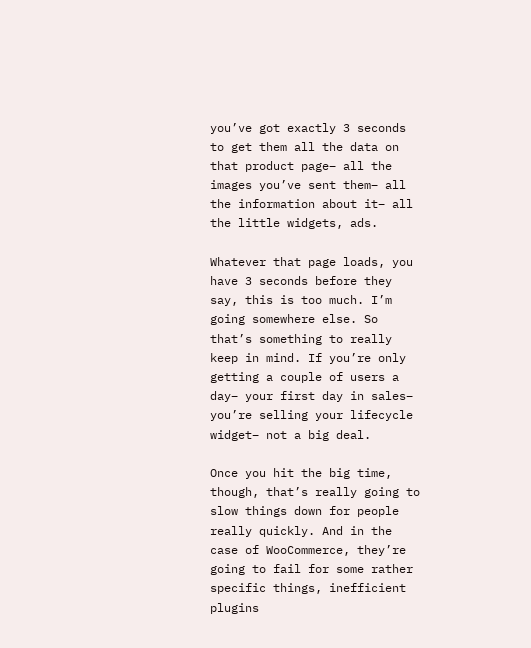you’ve got exactly 3 seconds to get them all the data on that product page– all the images you’ve sent them– all the information about it– all the little widgets, ads.

Whatever that page loads, you have 3 seconds before they say, this is too much. I’m going somewhere else. So that’s something to really keep in mind. If you’re only getting a couple of users a day– your first day in sales– you’re selling your lifecycle widget– not a big deal.

Once you hit the big time, though, that’s really going to slow things down for people really quickly. And in the case of WooCommerce, they’re going to fail for some rather specific things, inefficient plugins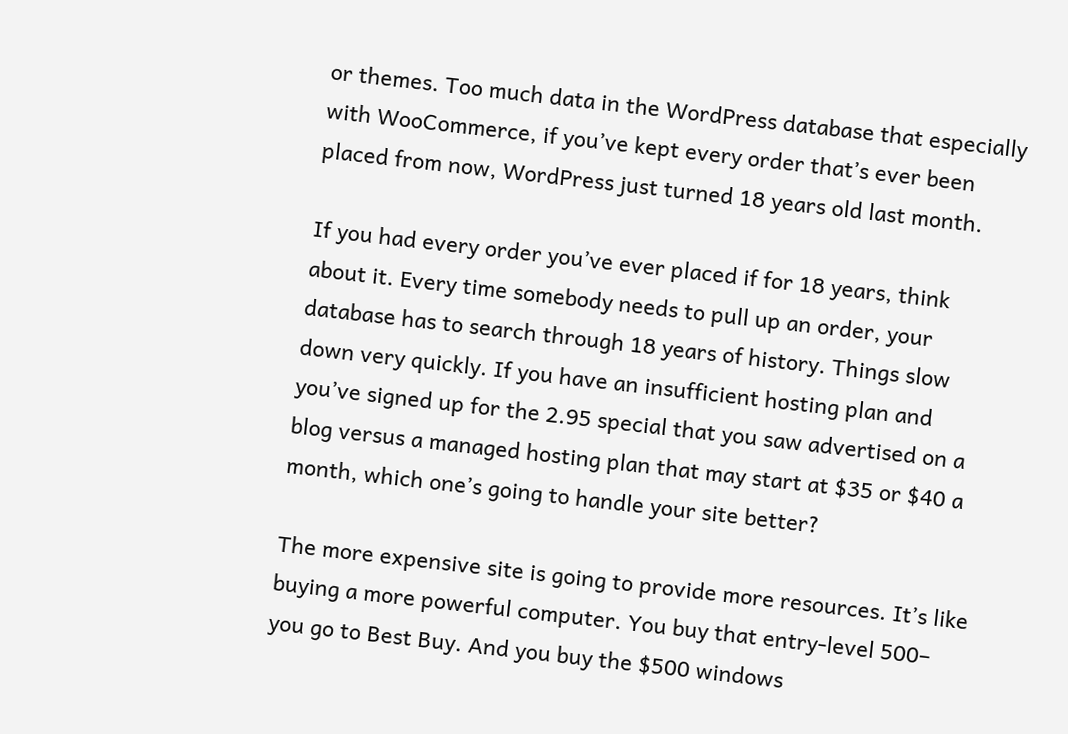or themes. Too much data in the WordPress database that especially with WooCommerce, if you’ve kept every order that’s ever been placed from now, WordPress just turned 18 years old last month.

If you had every order you’ve ever placed if for 18 years, think about it. Every time somebody needs to pull up an order, your database has to search through 18 years of history. Things slow down very quickly. If you have an insufficient hosting plan and you’ve signed up for the 2.95 special that you saw advertised on a blog versus a managed hosting plan that may start at $35 or $40 a month, which one’s going to handle your site better?

The more expensive site is going to provide more resources. It’s like buying a more powerful computer. You buy that entry-level 500– you go to Best Buy. And you buy the $500 windows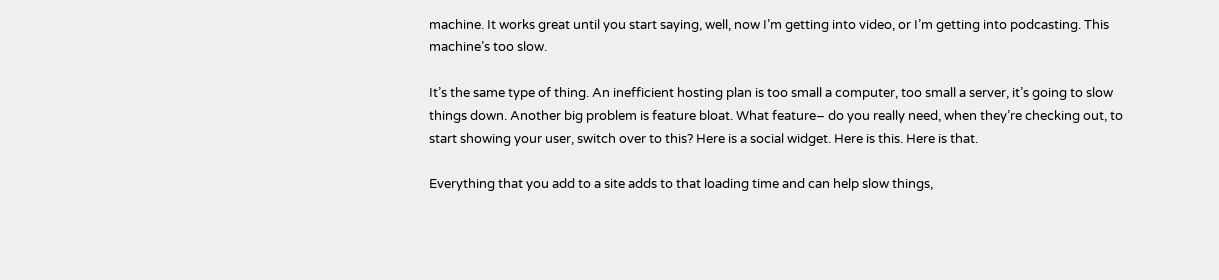machine. It works great until you start saying, well, now I’m getting into video, or I’m getting into podcasting. This machine’s too slow.

It’s the same type of thing. An inefficient hosting plan is too small a computer, too small a server, it’s going to slow things down. Another big problem is feature bloat. What feature– do you really need, when they’re checking out, to start showing your user, switch over to this? Here is a social widget. Here is this. Here is that.

Everything that you add to a site adds to that loading time and can help slow things,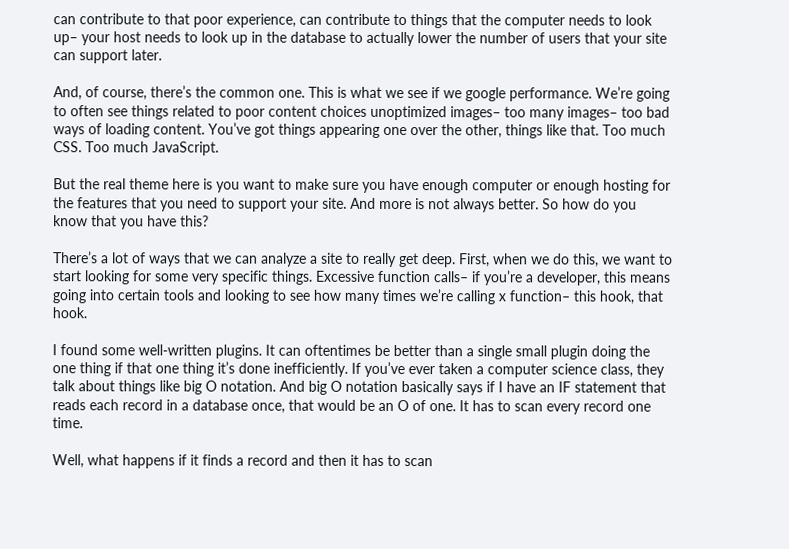can contribute to that poor experience, can contribute to things that the computer needs to look up– your host needs to look up in the database to actually lower the number of users that your site can support later.

And, of course, there’s the common one. This is what we see if we google performance. We’re going to often see things related to poor content choices unoptimized images– too many images– too bad ways of loading content. You’ve got things appearing one over the other, things like that. Too much CSS. Too much JavaScript.

But the real theme here is you want to make sure you have enough computer or enough hosting for the features that you need to support your site. And more is not always better. So how do you know that you have this?

There’s a lot of ways that we can analyze a site to really get deep. First, when we do this, we want to start looking for some very specific things. Excessive function calls– if you’re a developer, this means going into certain tools and looking to see how many times we’re calling x function– this hook, that hook.

I found some well-written plugins. It can oftentimes be better than a single small plugin doing the one thing if that one thing it’s done inefficiently. If you’ve ever taken a computer science class, they talk about things like big O notation. And big O notation basically says if I have an IF statement that reads each record in a database once, that would be an O of one. It has to scan every record one time.

Well, what happens if it finds a record and then it has to scan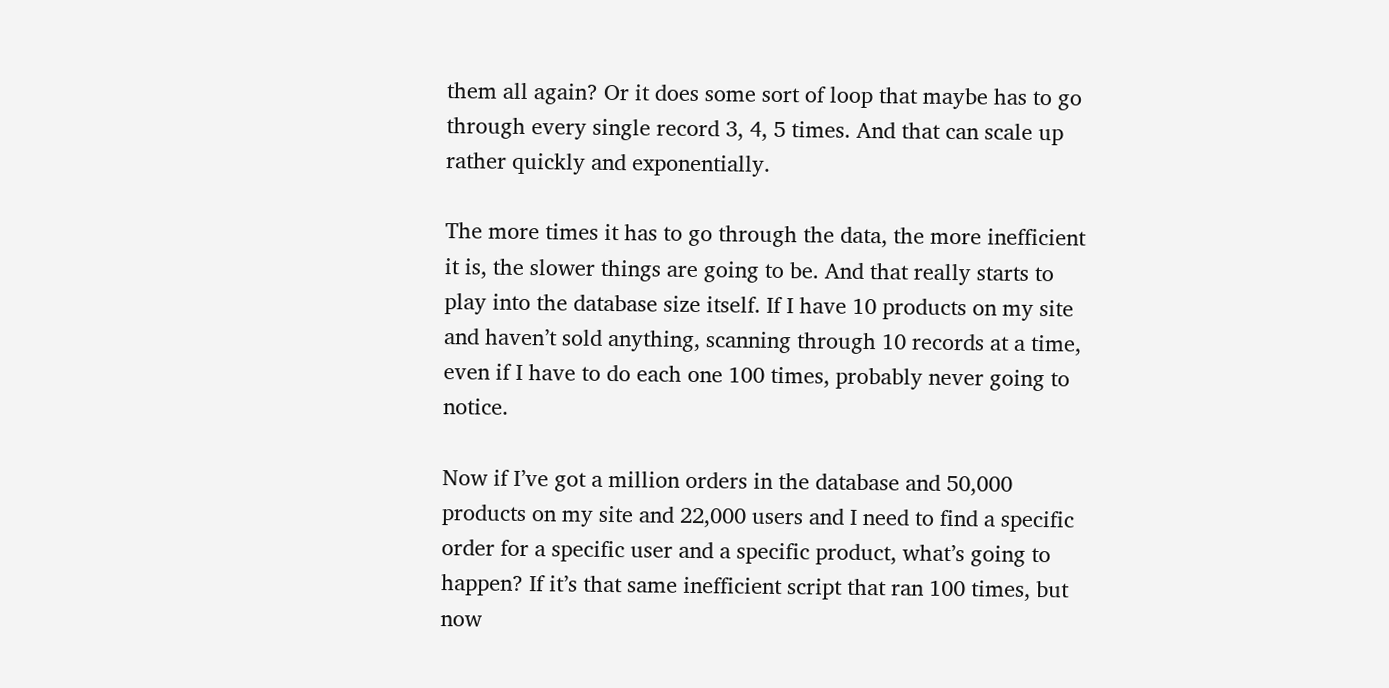them all again? Or it does some sort of loop that maybe has to go through every single record 3, 4, 5 times. And that can scale up rather quickly and exponentially.

The more times it has to go through the data, the more inefficient it is, the slower things are going to be. And that really starts to play into the database size itself. If I have 10 products on my site and haven’t sold anything, scanning through 10 records at a time, even if I have to do each one 100 times, probably never going to notice.

Now if I’ve got a million orders in the database and 50,000 products on my site and 22,000 users and I need to find a specific order for a specific user and a specific product, what’s going to happen? If it’s that same inefficient script that ran 100 times, but now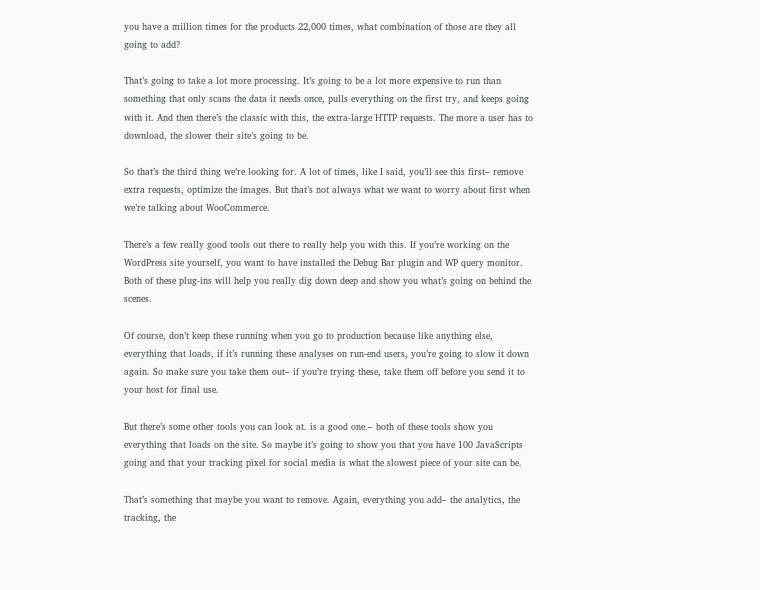you have a million times for the products 22,000 times, what combination of those are they all going to add?

That’s going to take a lot more processing. It’s going to be a lot more expensive to run than something that only scans the data it needs once, pulls everything on the first try, and keeps going with it. And then there’s the classic with this, the extra-large HTTP requests. The more a user has to download, the slower their site’s going to be.

So that’s the third thing we’re looking for. A lot of times, like I said, you’ll see this first– remove extra requests, optimize the images. But that’s not always what we want to worry about first when we’re talking about WooCommerce.

There’s a few really good tools out there to really help you with this. If you’re working on the WordPress site yourself, you want to have installed the Debug Bar plugin and WP query monitor. Both of these plug-ins will help you really dig down deep and show you what’s going on behind the scenes.

Of course, don’t keep these running when you go to production because like anything else, everything that loads, if it’s running these analyses on run-end users, you’re going to slow it down again. So make sure you take them out– if you’re trying these, take them off before you send it to your host for final use.

But there’s some other tools you can look at. is a good one.– both of these tools show you everything that loads on the site. So maybe it’s going to show you that you have 100 JavaScripts going and that your tracking pixel for social media is what the slowest piece of your site can be.

That’s something that maybe you want to remove. Again, everything you add– the analytics, the tracking, the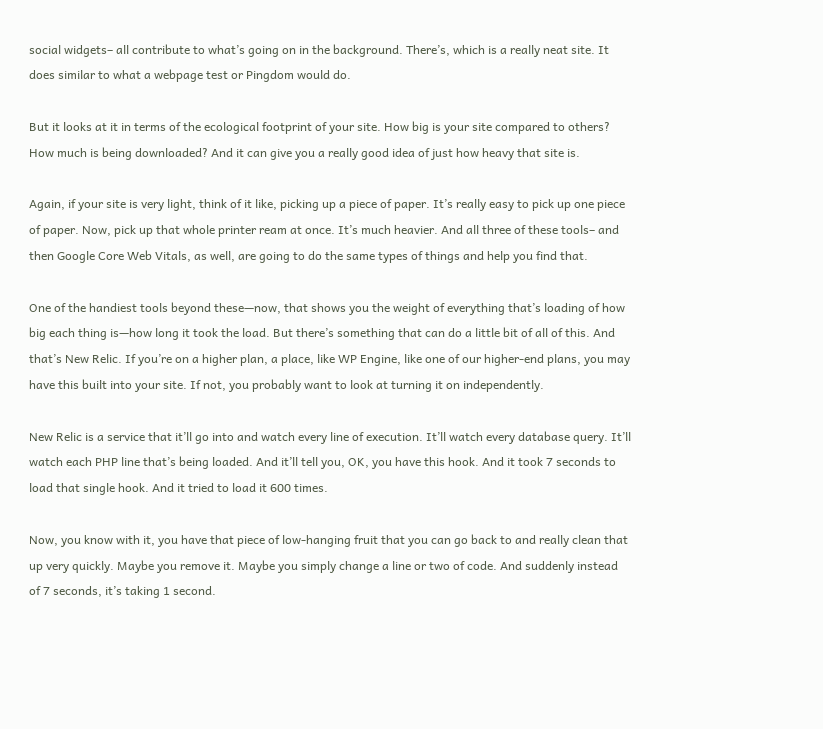social widgets– all contribute to what’s going on in the background. There’s, which is a really neat site. It does similar to what a webpage test or Pingdom would do.

But it looks at it in terms of the ecological footprint of your site. How big is your site compared to others? How much is being downloaded? And it can give you a really good idea of just how heavy that site is.

Again, if your site is very light, think of it like, picking up a piece of paper. It’s really easy to pick up one piece of paper. Now, pick up that whole printer ream at once. It’s much heavier. And all three of these tools– and then Google Core Web Vitals, as well, are going to do the same types of things and help you find that.

One of the handiest tools beyond these—now, that shows you the weight of everything that’s loading of how big each thing is—how long it took the load. But there’s something that can do a little bit of all of this. And that’s New Relic. If you’re on a higher plan, a place, like WP Engine, like one of our higher-end plans, you may have this built into your site. If not, you probably want to look at turning it on independently.

New Relic is a service that it’ll go into and watch every line of execution. It’ll watch every database query. It’ll watch each PHP line that’s being loaded. And it’ll tell you, OK, you have this hook. And it took 7 seconds to load that single hook. And it tried to load it 600 times.

Now, you know with it, you have that piece of low-hanging fruit that you can go back to and really clean that up very quickly. Maybe you remove it. Maybe you simply change a line or two of code. And suddenly instead of 7 seconds, it’s taking 1 second.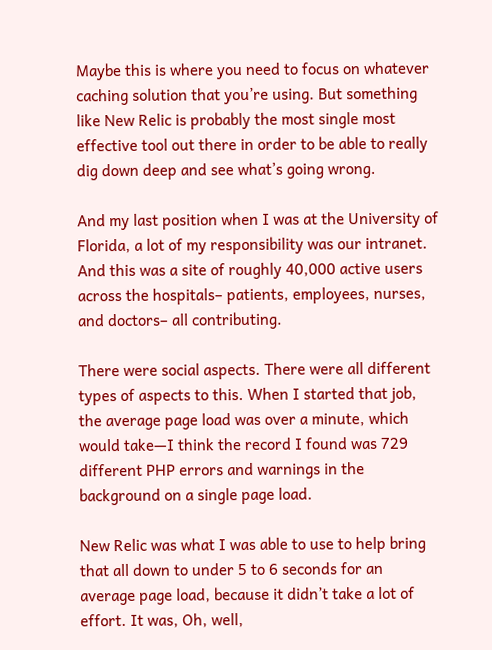Maybe this is where you need to focus on whatever caching solution that you’re using. But something like New Relic is probably the most single most effective tool out there in order to be able to really dig down deep and see what’s going wrong.

And my last position when I was at the University of Florida, a lot of my responsibility was our intranet. And this was a site of roughly 40,000 active users across the hospitals– patients, employees, nurses, and doctors– all contributing.

There were social aspects. There were all different types of aspects to this. When I started that job, the average page load was over a minute, which would take—I think the record I found was 729 different PHP errors and warnings in the background on a single page load.

New Relic was what I was able to use to help bring that all down to under 5 to 6 seconds for an average page load, because it didn’t take a lot of effort. It was, Oh, well,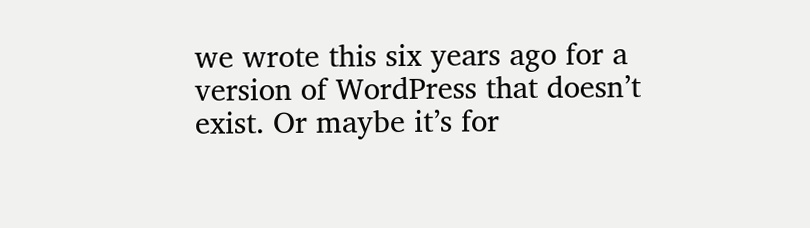we wrote this six years ago for a version of WordPress that doesn’t exist. Or maybe it’s for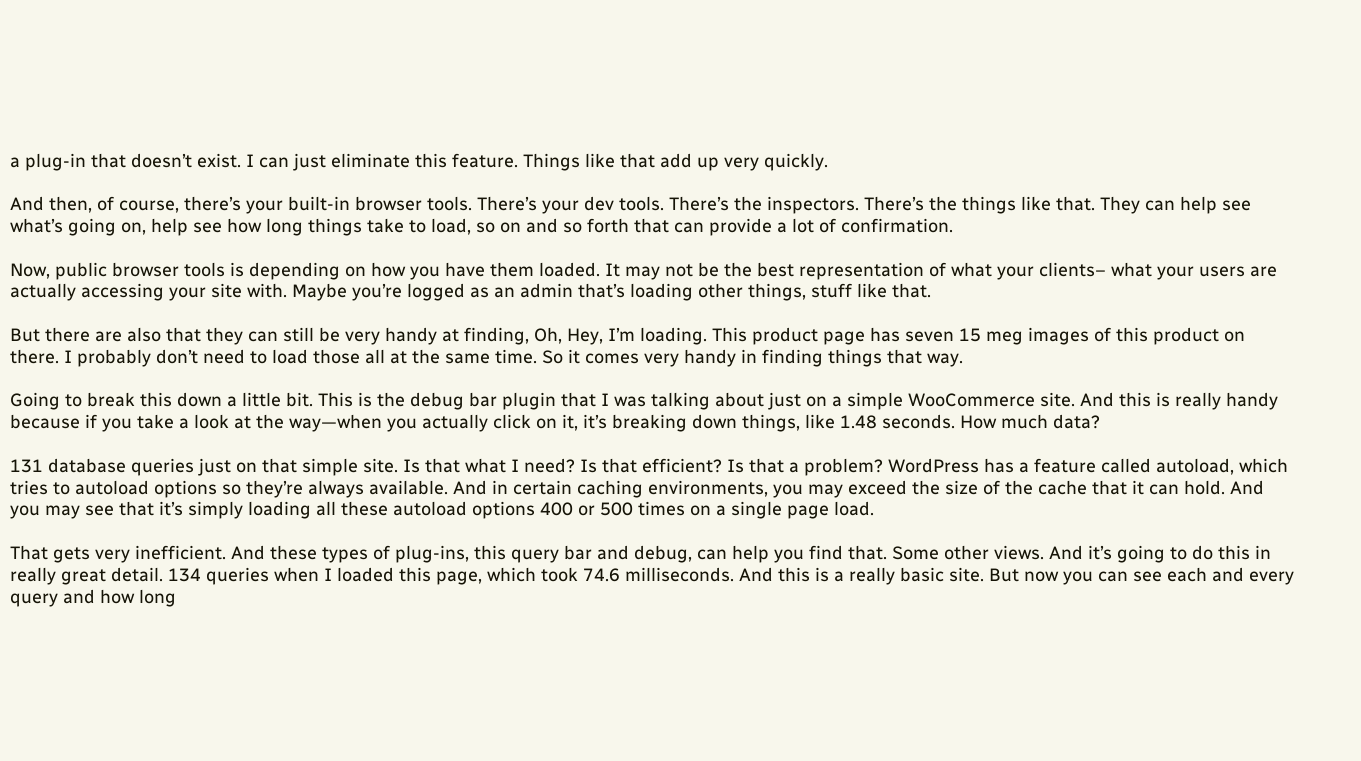a plug-in that doesn’t exist. I can just eliminate this feature. Things like that add up very quickly.

And then, of course, there’s your built-in browser tools. There’s your dev tools. There’s the inspectors. There’s the things like that. They can help see what’s going on, help see how long things take to load, so on and so forth that can provide a lot of confirmation.

Now, public browser tools is depending on how you have them loaded. It may not be the best representation of what your clients– what your users are actually accessing your site with. Maybe you’re logged as an admin that’s loading other things, stuff like that.

But there are also that they can still be very handy at finding, Oh, Hey, I’m loading. This product page has seven 15 meg images of this product on there. I probably don’t need to load those all at the same time. So it comes very handy in finding things that way.

Going to break this down a little bit. This is the debug bar plugin that I was talking about just on a simple WooCommerce site. And this is really handy because if you take a look at the way—when you actually click on it, it’s breaking down things, like 1.48 seconds. How much data?

131 database queries just on that simple site. Is that what I need? Is that efficient? Is that a problem? WordPress has a feature called autoload, which tries to autoload options so they’re always available. And in certain caching environments, you may exceed the size of the cache that it can hold. And you may see that it’s simply loading all these autoload options 400 or 500 times on a single page load.

That gets very inefficient. And these types of plug-ins, this query bar and debug, can help you find that. Some other views. And it’s going to do this in really great detail. 134 queries when I loaded this page, which took 74.6 milliseconds. And this is a really basic site. But now you can see each and every query and how long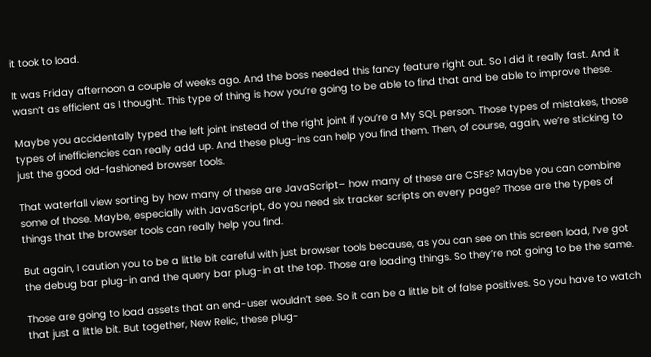it took to load.

It was Friday afternoon a couple of weeks ago. And the boss needed this fancy feature right out. So I did it really fast. And it wasn’t as efficient as I thought. This type of thing is how you’re going to be able to find that and be able to improve these.

Maybe you accidentally typed the left joint instead of the right joint if you’re a My SQL person. Those types of mistakes, those types of inefficiencies can really add up. And these plug-ins can help you find them. Then, of course, again, we’re sticking to just the good old-fashioned browser tools.

That waterfall view sorting by how many of these are JavaScript– how many of these are CSFs? Maybe you can combine some of those. Maybe, especially with JavaScript, do you need six tracker scripts on every page? Those are the types of things that the browser tools can really help you find.

But again, I caution you to be a little bit careful with just browser tools because, as you can see on this screen load, I’ve got the debug bar plug-in and the query bar plug-in at the top. Those are loading things. So they’re not going to be the same.

Those are going to load assets that an end-user wouldn’t see. So it can be a little bit of false positives. So you have to watch that just a little bit. But together, New Relic, these plug-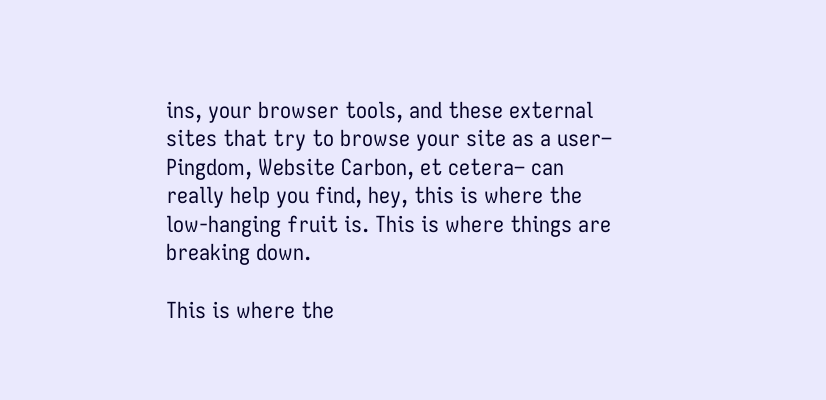ins, your browser tools, and these external sites that try to browse your site as a user– Pingdom, Website Carbon, et cetera– can really help you find, hey, this is where the low-hanging fruit is. This is where things are breaking down.

This is where the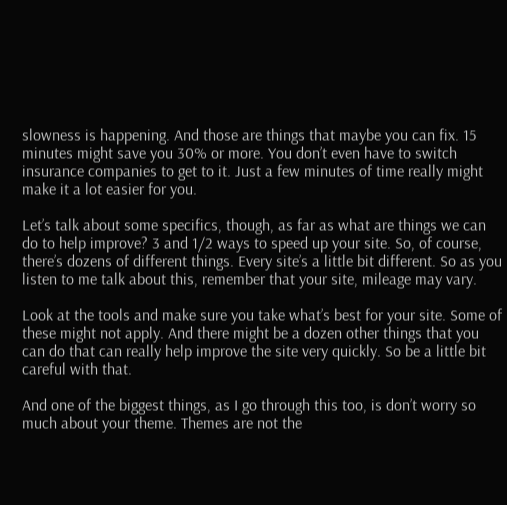slowness is happening. And those are things that maybe you can fix. 15 minutes might save you 30% or more. You don’t even have to switch insurance companies to get to it. Just a few minutes of time really might make it a lot easier for you.

Let’s talk about some specifics, though, as far as what are things we can do to help improve? 3 and 1/2 ways to speed up your site. So, of course, there’s dozens of different things. Every site’s a little bit different. So as you listen to me talk about this, remember that your site, mileage may vary.

Look at the tools and make sure you take what’s best for your site. Some of these might not apply. And there might be a dozen other things that you can do that can really help improve the site very quickly. So be a little bit careful with that.

And one of the biggest things, as I go through this too, is don’t worry so much about your theme. Themes are not the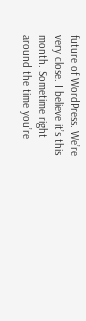future of WordPress. We’re very close. I believe it’s this month. Sometime right around the time you’re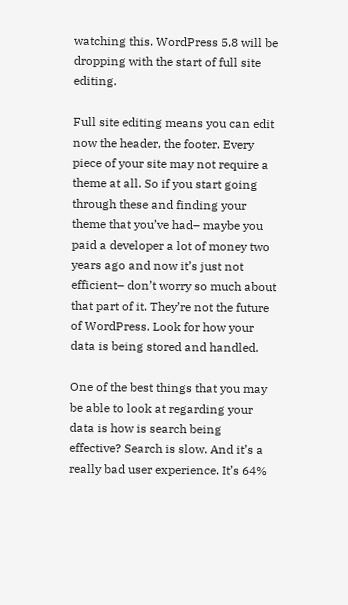watching this. WordPress 5.8 will be dropping with the start of full site editing.

Full site editing means you can edit now the header, the footer. Every piece of your site may not require a theme at all. So if you start going through these and finding your theme that you’ve had– maybe you paid a developer a lot of money two years ago and now it’s just not efficient– don’t worry so much about that part of it. They’re not the future of WordPress. Look for how your data is being stored and handled.

One of the best things that you may be able to look at regarding your data is how is search being effective? Search is slow. And it’s a really bad user experience. It’s 64%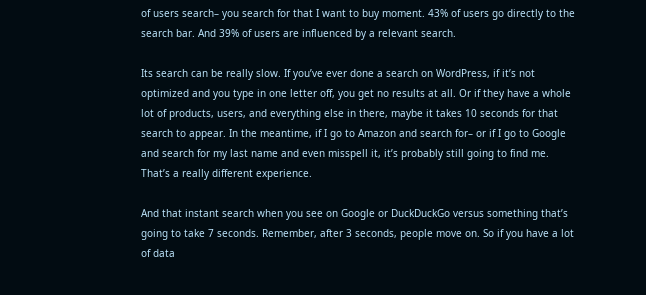of users search– you search for that I want to buy moment. 43% of users go directly to the search bar. And 39% of users are influenced by a relevant search.

Its search can be really slow. If you’ve ever done a search on WordPress, if it’s not optimized and you type in one letter off, you get no results at all. Or if they have a whole lot of products, users, and everything else in there, maybe it takes 10 seconds for that search to appear. In the meantime, if I go to Amazon and search for– or if I go to Google and search for my last name and even misspell it, it’s probably still going to find me. That’s a really different experience.

And that instant search when you see on Google or DuckDuckGo versus something that’s going to take 7 seconds. Remember, after 3 seconds, people move on. So if you have a lot of data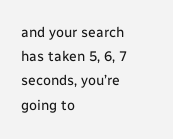and your search has taken 5, 6, 7 seconds, you’re going to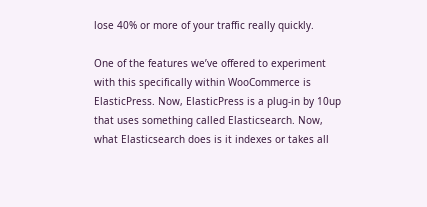lose 40% or more of your traffic really quickly.

One of the features we’ve offered to experiment with this specifically within WooCommerce is ElasticPress. Now, ElasticPress is a plug-in by 10up that uses something called Elasticsearch. Now, what Elasticsearch does is it indexes or takes all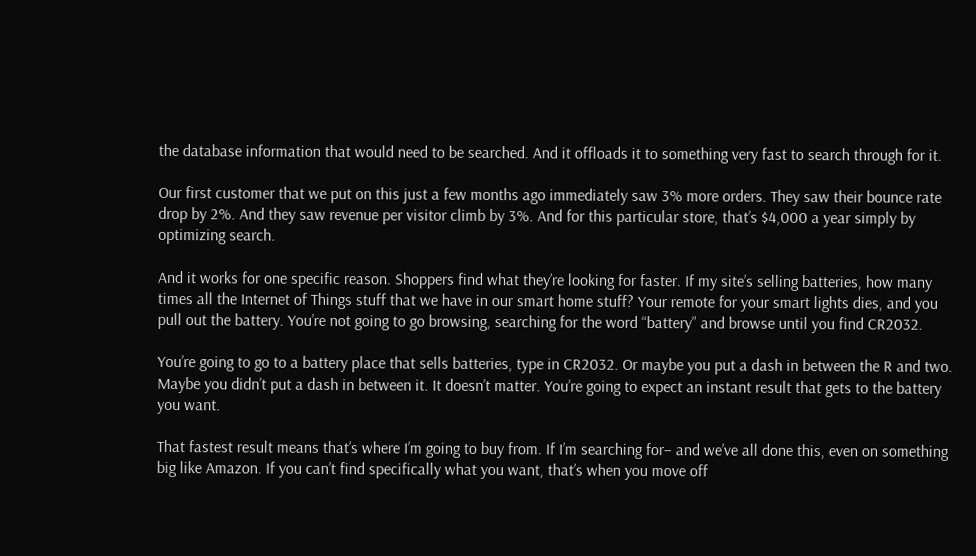the database information that would need to be searched. And it offloads it to something very fast to search through for it.

Our first customer that we put on this just a few months ago immediately saw 3% more orders. They saw their bounce rate drop by 2%. And they saw revenue per visitor climb by 3%. And for this particular store, that’s $4,000 a year simply by optimizing search.

And it works for one specific reason. Shoppers find what they’re looking for faster. If my site’s selling batteries, how many times all the Internet of Things stuff that we have in our smart home stuff? Your remote for your smart lights dies, and you pull out the battery. You’re not going to go browsing, searching for the word “battery” and browse until you find CR2032.

You’re going to go to a battery place that sells batteries, type in CR2032. Or maybe you put a dash in between the R and two. Maybe you didn’t put a dash in between it. It doesn’t matter. You’re going to expect an instant result that gets to the battery you want.

That fastest result means that’s where I’m going to buy from. If I’m searching for– and we’ve all done this, even on something big like Amazon. If you can’t find specifically what you want, that’s when you move off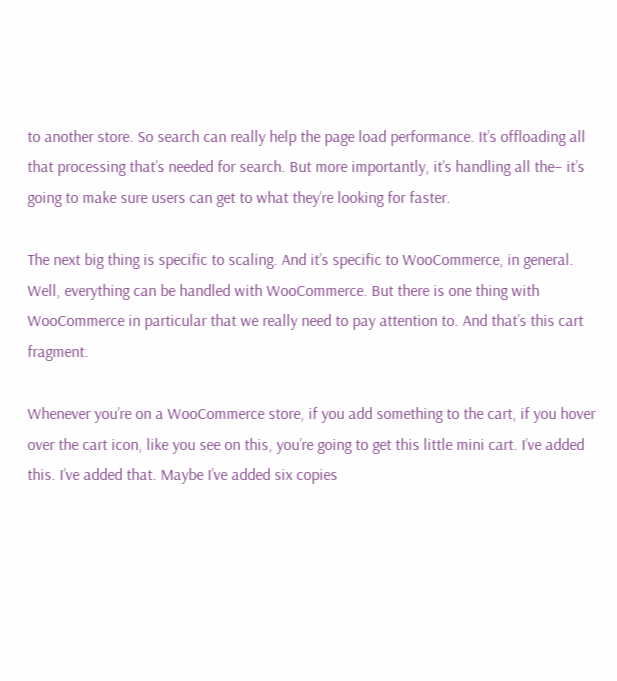to another store. So search can really help the page load performance. It’s offloading all that processing that’s needed for search. But more importantly, it’s handling all the– it’s going to make sure users can get to what they’re looking for faster.

The next big thing is specific to scaling. And it’s specific to WooCommerce, in general. Well, everything can be handled with WooCommerce. But there is one thing with WooCommerce in particular that we really need to pay attention to. And that’s this cart fragment.

Whenever you’re on a WooCommerce store, if you add something to the cart, if you hover over the cart icon, like you see on this, you’re going to get this little mini cart. I’ve added this. I’ve added that. Maybe I’ve added six copies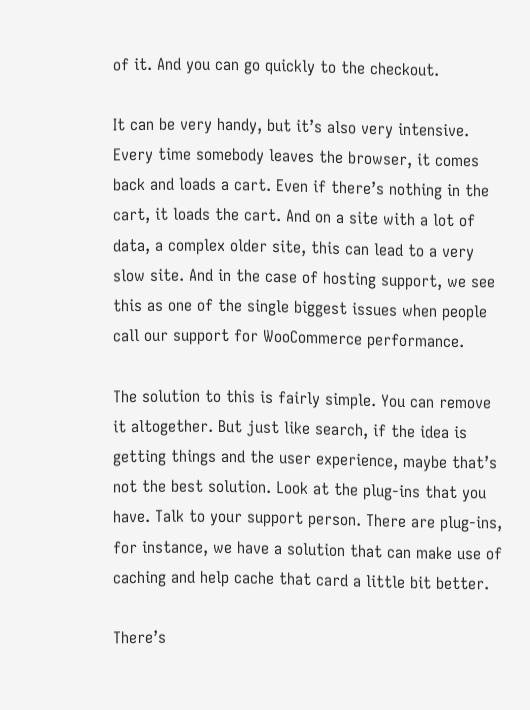of it. And you can go quickly to the checkout.

It can be very handy, but it’s also very intensive. Every time somebody leaves the browser, it comes back and loads a cart. Even if there’s nothing in the cart, it loads the cart. And on a site with a lot of data, a complex older site, this can lead to a very slow site. And in the case of hosting support, we see this as one of the single biggest issues when people call our support for WooCommerce performance.

The solution to this is fairly simple. You can remove it altogether. But just like search, if the idea is getting things and the user experience, maybe that’s not the best solution. Look at the plug-ins that you have. Talk to your support person. There are plug-ins, for instance, we have a solution that can make use of caching and help cache that card a little bit better.

There’s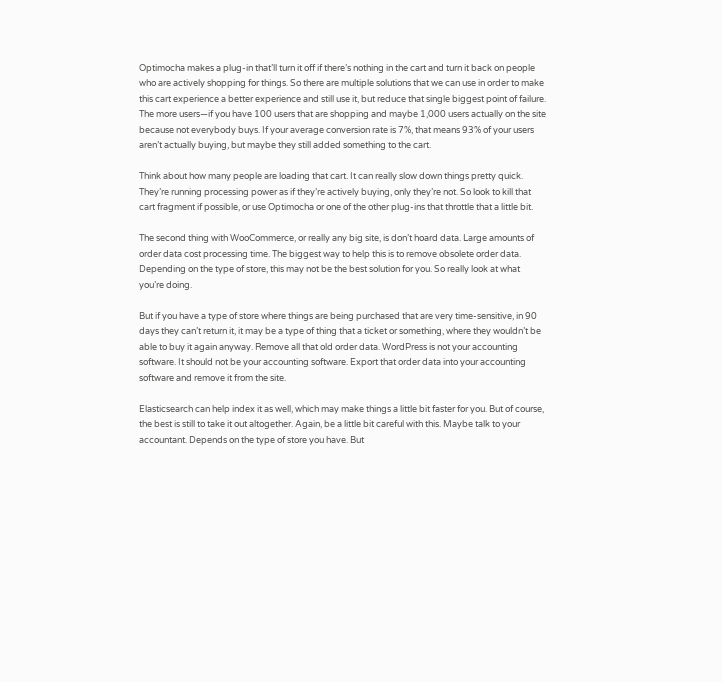Optimocha makes a plug-in that’ll turn it off if there’s nothing in the cart and turn it back on people who are actively shopping for things. So there are multiple solutions that we can use in order to make this cart experience a better experience and still use it, but reduce that single biggest point of failure. The more users—if you have 100 users that are shopping and maybe 1,000 users actually on the site because not everybody buys. If your average conversion rate is 7%, that means 93% of your users aren’t actually buying, but maybe they still added something to the cart.

Think about how many people are loading that cart. It can really slow down things pretty quick. They’re running processing power as if they’re actively buying, only they’re not. So look to kill that cart fragment if possible, or use Optimocha or one of the other plug-ins that throttle that a little bit.

The second thing with WooCommerce, or really any big site, is don’t hoard data. Large amounts of order data cost processing time. The biggest way to help this is to remove obsolete order data. Depending on the type of store, this may not be the best solution for you. So really look at what you’re doing.

But if you have a type of store where things are being purchased that are very time-sensitive, in 90 days they can’t return it, it may be a type of thing that a ticket or something, where they wouldn’t be able to buy it again anyway. Remove all that old order data. WordPress is not your accounting software. It should not be your accounting software. Export that order data into your accounting software and remove it from the site.

Elasticsearch can help index it as well, which may make things a little bit faster for you. But of course, the best is still to take it out altogether. Again, be a little bit careful with this. Maybe talk to your accountant. Depends on the type of store you have. But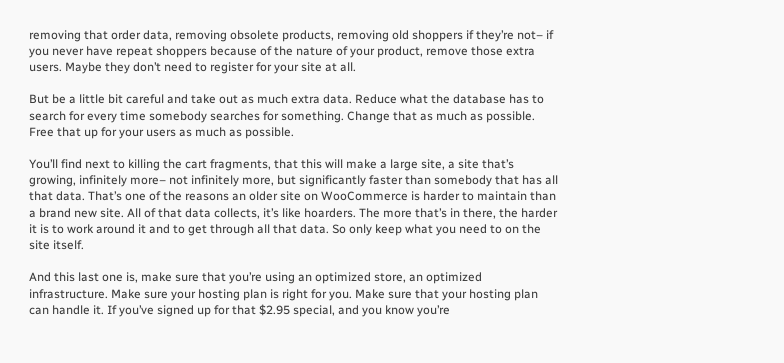removing that order data, removing obsolete products, removing old shoppers if they’re not– if you never have repeat shoppers because of the nature of your product, remove those extra users. Maybe they don’t need to register for your site at all.

But be a little bit careful and take out as much extra data. Reduce what the database has to search for every time somebody searches for something. Change that as much as possible. Free that up for your users as much as possible.

You’ll find next to killing the cart fragments, that this will make a large site, a site that’s growing, infinitely more– not infinitely more, but significantly faster than somebody that has all that data. That’s one of the reasons an older site on WooCommerce is harder to maintain than a brand new site. All of that data collects, it’s like hoarders. The more that’s in there, the harder it is to work around it and to get through all that data. So only keep what you need to on the site itself.

And this last one is, make sure that you’re using an optimized store, an optimized infrastructure. Make sure your hosting plan is right for you. Make sure that your hosting plan can handle it. If you’ve signed up for that $2.95 special, and you know you’re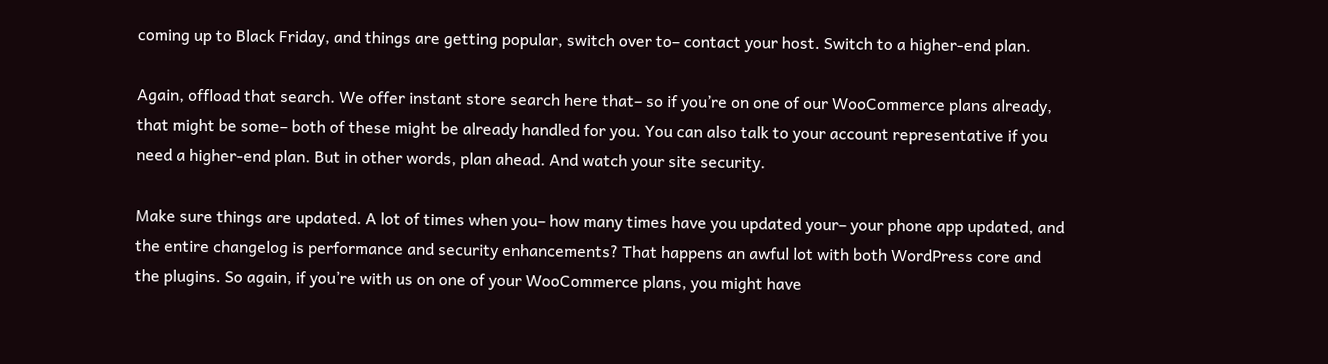coming up to Black Friday, and things are getting popular, switch over to– contact your host. Switch to a higher-end plan.

Again, offload that search. We offer instant store search here that– so if you’re on one of our WooCommerce plans already, that might be some– both of these might be already handled for you. You can also talk to your account representative if you need a higher-end plan. But in other words, plan ahead. And watch your site security.

Make sure things are updated. A lot of times when you– how many times have you updated your– your phone app updated, and the entire changelog is performance and security enhancements? That happens an awful lot with both WordPress core and the plugins. So again, if you’re with us on one of your WooCommerce plans, you might have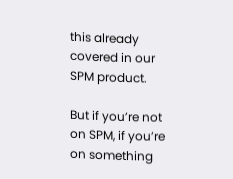this already covered in our SPM product.

But if you’re not on SPM, if you’re on something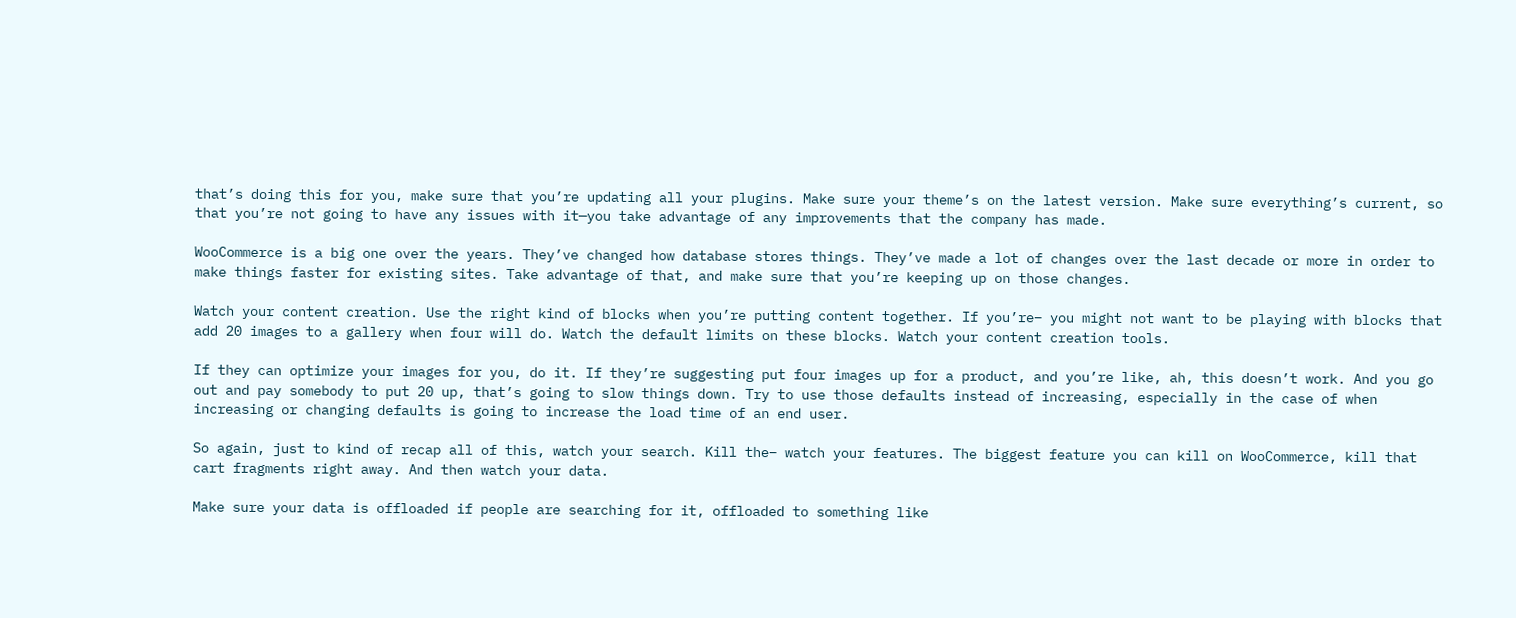that’s doing this for you, make sure that you’re updating all your plugins. Make sure your theme’s on the latest version. Make sure everything’s current, so that you’re not going to have any issues with it—you take advantage of any improvements that the company has made.

WooCommerce is a big one over the years. They’ve changed how database stores things. They’ve made a lot of changes over the last decade or more in order to make things faster for existing sites. Take advantage of that, and make sure that you’re keeping up on those changes.

Watch your content creation. Use the right kind of blocks when you’re putting content together. If you’re– you might not want to be playing with blocks that add 20 images to a gallery when four will do. Watch the default limits on these blocks. Watch your content creation tools.

If they can optimize your images for you, do it. If they’re suggesting put four images up for a product, and you’re like, ah, this doesn’t work. And you go out and pay somebody to put 20 up, that’s going to slow things down. Try to use those defaults instead of increasing, especially in the case of when increasing or changing defaults is going to increase the load time of an end user.

So again, just to kind of recap all of this, watch your search. Kill the– watch your features. The biggest feature you can kill on WooCommerce, kill that cart fragments right away. And then watch your data.

Make sure your data is offloaded if people are searching for it, offloaded to something like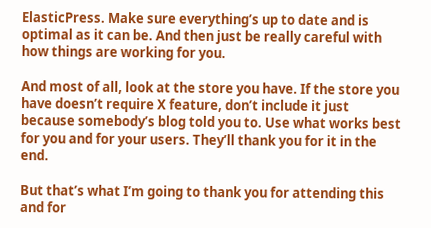ElasticPress. Make sure everything’s up to date and is optimal as it can be. And then just be really careful with how things are working for you.

And most of all, look at the store you have. If the store you have doesn’t require X feature, don’t include it just because somebody’s blog told you to. Use what works best for you and for your users. They’ll thank you for it in the end.

But that’s what I’m going to thank you for attending this and for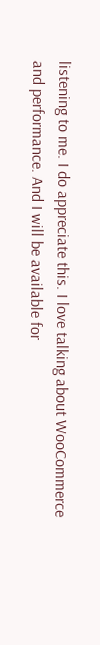listening to me. I do appreciate this. I love talking about WooCommerce and performance. And I will be available for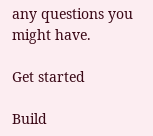any questions you might have.

Get started

Build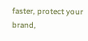faster, protect your brand,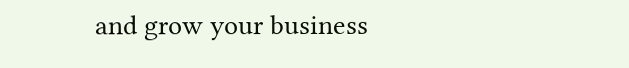and grow your business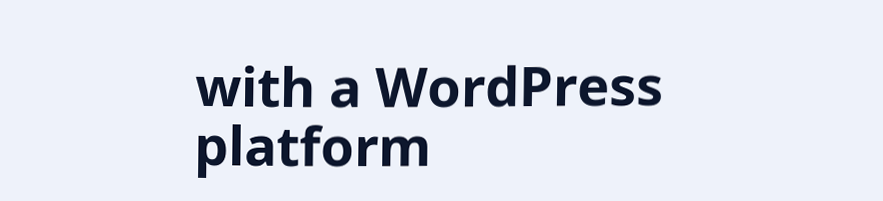with a WordPress platform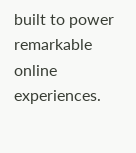built to power remarkable online experiences.